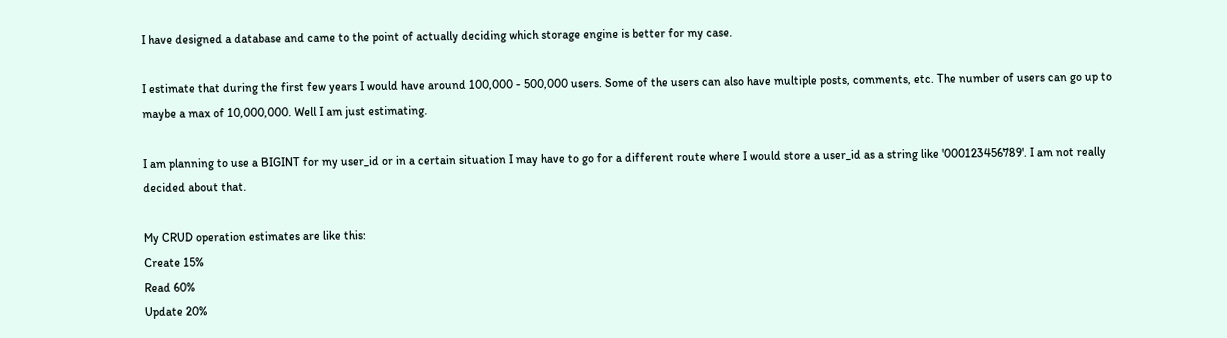I have designed a database and came to the point of actually deciding which storage engine is better for my case.

I estimate that during the first few years I would have around 100,000 - 500,000 users. Some of the users can also have multiple posts, comments, etc. The number of users can go up to maybe a max of 10,000,000. Well I am just estimating.

I am planning to use a BIGINT for my user_id or in a certain situation I may have to go for a different route where I would store a user_id as a string like '000123456789'. I am not really decided about that.

My CRUD operation estimates are like this:
Create 15%
Read 60%
Update 20%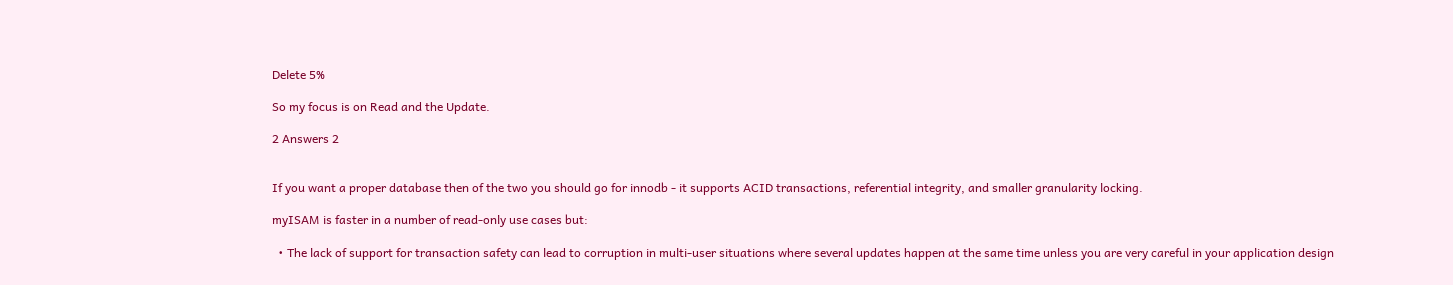Delete 5%

So my focus is on Read and the Update.

2 Answers 2


If you want a proper database then of the two you should go for innodb - it supports ACID transactions, referential integrity, and smaller granularity locking.

myISAM is faster in a number of read-only use cases but:

  • The lack of support for transaction safety can lead to corruption in multi-user situations where several updates happen at the same time unless you are very careful in your application design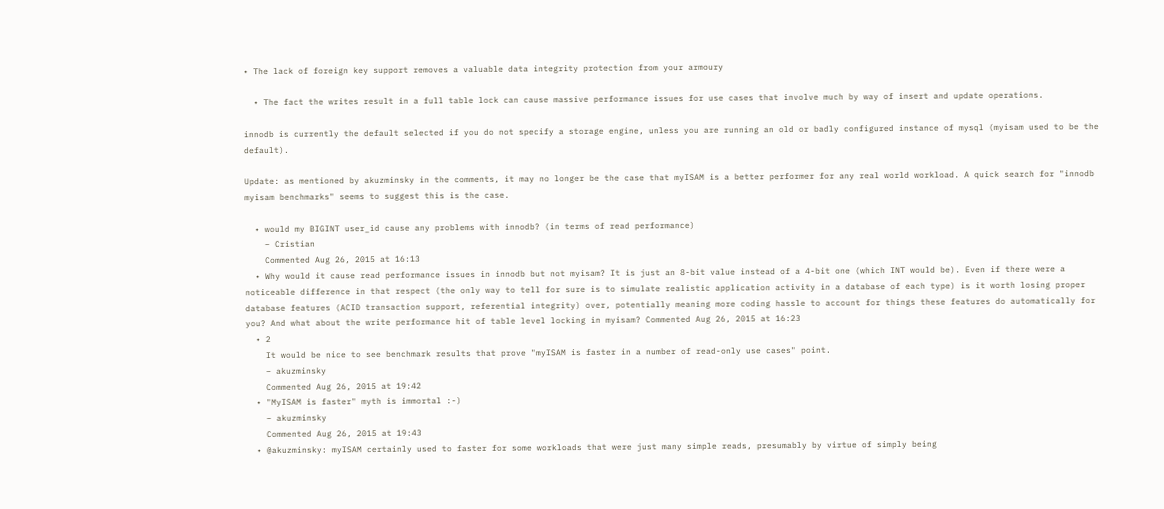• The lack of foreign key support removes a valuable data integrity protection from your armoury

  • The fact the writes result in a full table lock can cause massive performance issues for use cases that involve much by way of insert and update operations.

innodb is currently the default selected if you do not specify a storage engine, unless you are running an old or badly configured instance of mysql (myisam used to be the default).

Update: as mentioned by akuzminsky in the comments, it may no longer be the case that myISAM is a better performer for any real world workload. A quick search for "innodb myisam benchmarks" seems to suggest this is the case.

  • would my BIGINT user_id cause any problems with innodb? (in terms of read performance)
    – Cristian
    Commented Aug 26, 2015 at 16:13
  • Why would it cause read performance issues in innodb but not myisam? It is just an 8-bit value instead of a 4-bit one (which INT would be). Even if there were a noticeable difference in that respect (the only way to tell for sure is to simulate realistic application activity in a database of each type) is it worth losing proper database features (ACID transaction support, referential integrity) over, potentially meaning more coding hassle to account for things these features do automatically for you? And what about the write performance hit of table level locking in myisam? Commented Aug 26, 2015 at 16:23
  • 2
    It would be nice to see benchmark results that prove "myISAM is faster in a number of read-only use cases" point.
    – akuzminsky
    Commented Aug 26, 2015 at 19:42
  • "MyISAM is faster" myth is immortal :-)
    – akuzminsky
    Commented Aug 26, 2015 at 19:43
  • @akuzminsky: myISAM certainly used to faster for some workloads that were just many simple reads, presumably by virtue of simply being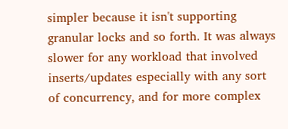simpler because it isn't supporting granular locks and so forth. It was always slower for any workload that involved inserts/updates especially with any sort of concurrency, and for more complex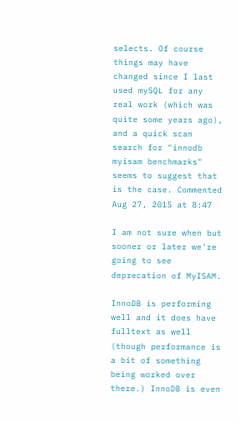selects. Of course things may have changed since I last used mySQL for any real work (which was quite some years ago), and a quick scan search for "innodb myisam benchmarks" seems to suggest that is the case. Commented Aug 27, 2015 at 8:47

I am not sure when but sooner or later we're going to see deprecation of MyISAM.

InnoDB is performing well and it does have fulltext as well (though performance is a bit of something being worked over there.) InnoDB is even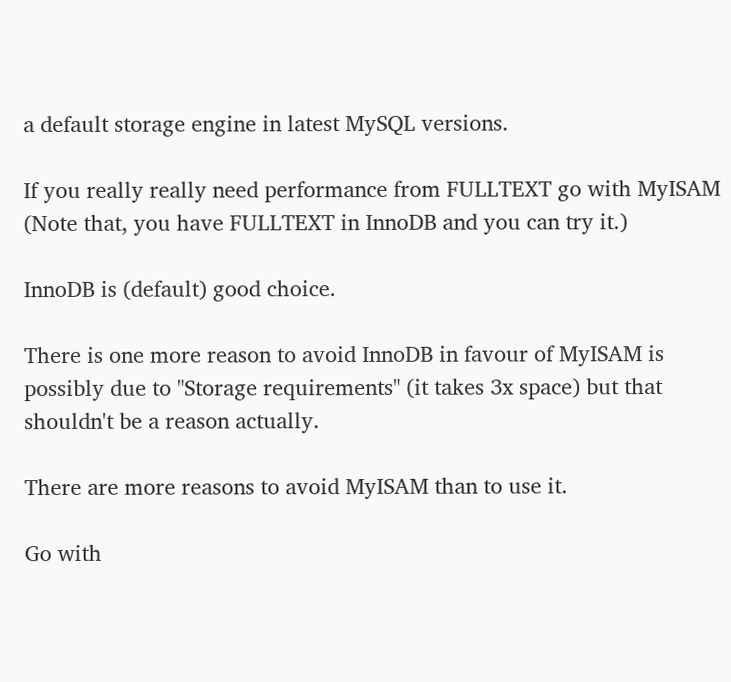a default storage engine in latest MySQL versions.

If you really really need performance from FULLTEXT go with MyISAM (Note that, you have FULLTEXT in InnoDB and you can try it.)

InnoDB is (default) good choice.

There is one more reason to avoid InnoDB in favour of MyISAM is possibly due to "Storage requirements" (it takes 3x space) but that shouldn't be a reason actually.

There are more reasons to avoid MyISAM than to use it.

Go with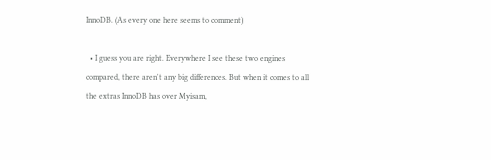InnoDB. (As every one here seems to comment)

  • I guess you are right. Everywhere I see these two engines compared, there aren't any big differences. But when it comes to all the extras InnoDB has over Myisam,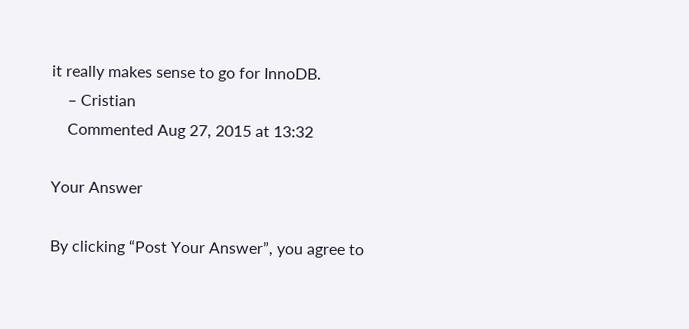it really makes sense to go for InnoDB.
    – Cristian
    Commented Aug 27, 2015 at 13:32

Your Answer

By clicking “Post Your Answer”, you agree to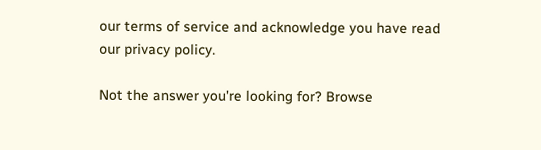our terms of service and acknowledge you have read our privacy policy.

Not the answer you're looking for? Browse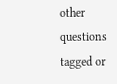other questions tagged or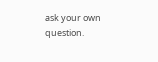ask your own question.